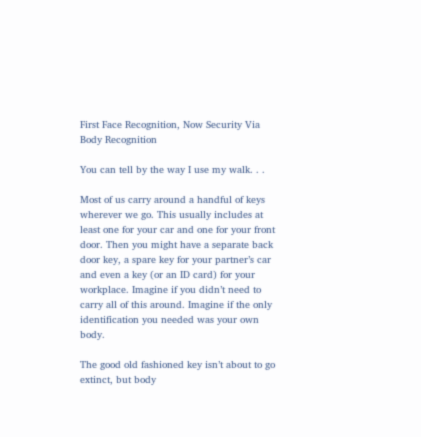First Face Recognition, Now Security Via Body Recognition

You can tell by the way I use my walk. . .

Most of us carry around a handful of keys wherever we go. This usually includes at least one for your car and one for your front door. Then you might have a separate back door key, a spare key for your partner’s car and even a key (or an ID card) for your workplace. Imagine if you didn’t need to carry all of this around. Imagine if the only identification you needed was your own body.

The good old fashioned key isn’t about to go extinct, but body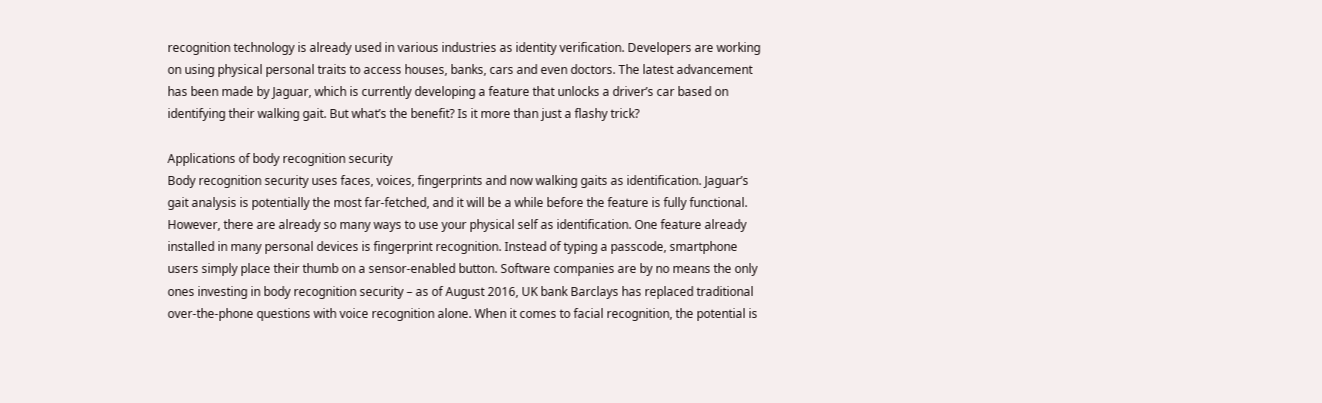recognition technology is already used in various industries as identity verification. Developers are working on using physical personal traits to access houses, banks, cars and even doctors. The latest advancement has been made by Jaguar, which is currently developing a feature that unlocks a driver’s car based on identifying their walking gait. But what’s the benefit? Is it more than just a flashy trick?

Applications of body recognition security
Body recognition security uses faces, voices, fingerprints and now walking gaits as identification. Jaguar’s gait analysis is potentially the most far-fetched, and it will be a while before the feature is fully functional. However, there are already so many ways to use your physical self as identification. One feature already installed in many personal devices is fingerprint recognition. Instead of typing a passcode, smartphone users simply place their thumb on a sensor-enabled button. Software companies are by no means the only ones investing in body recognition security – as of August 2016, UK bank Barclays has replaced traditional over-the-phone questions with voice recognition alone. When it comes to facial recognition, the potential is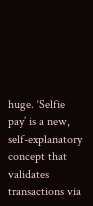huge. ‘Selfie pay’ is a new, self-explanatory concept that validates transactions via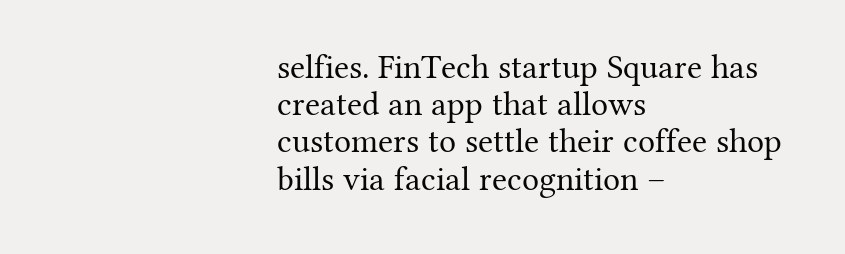selfies. FinTech startup Square has created an app that allows customers to settle their coffee shop bills via facial recognition –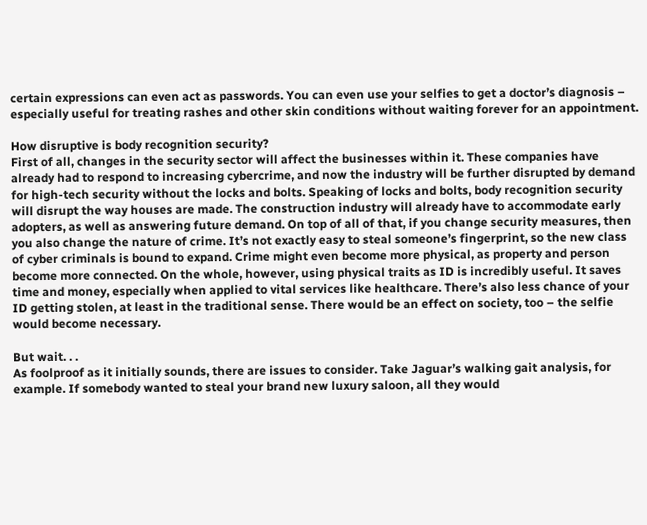certain expressions can even act as passwords. You can even use your selfies to get a doctor’s diagnosis – especially useful for treating rashes and other skin conditions without waiting forever for an appointment.

How disruptive is body recognition security?
First of all, changes in the security sector will affect the businesses within it. These companies have already had to respond to increasing cybercrime, and now the industry will be further disrupted by demand for high-tech security without the locks and bolts. Speaking of locks and bolts, body recognition security will disrupt the way houses are made. The construction industry will already have to accommodate early adopters, as well as answering future demand. On top of all of that, if you change security measures, then you also change the nature of crime. It’s not exactly easy to steal someone’s fingerprint, so the new class of cyber criminals is bound to expand. Crime might even become more physical, as property and person become more connected. On the whole, however, using physical traits as ID is incredibly useful. It saves time and money, especially when applied to vital services like healthcare. There’s also less chance of your ID getting stolen, at least in the traditional sense. There would be an effect on society, too – the selfie would become necessary.

But wait. . .
As foolproof as it initially sounds, there are issues to consider. Take Jaguar’s walking gait analysis, for example. If somebody wanted to steal your brand new luxury saloon, all they would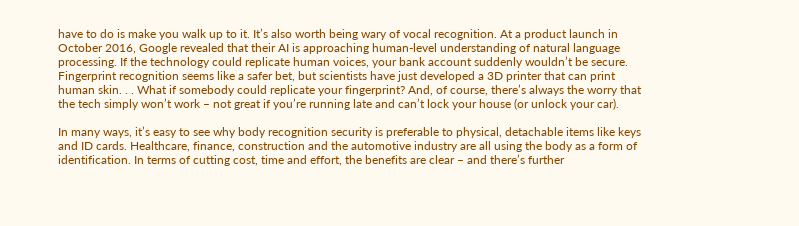have to do is make you walk up to it. It’s also worth being wary of vocal recognition. At a product launch in October 2016, Google revealed that their AI is approaching human-level understanding of natural language processing. If the technology could replicate human voices, your bank account suddenly wouldn’t be secure. Fingerprint recognition seems like a safer bet, but scientists have just developed a 3D printer that can print human skin. . . What if somebody could replicate your fingerprint? And, of course, there’s always the worry that the tech simply won’t work – not great if you’re running late and can’t lock your house (or unlock your car).

In many ways, it’s easy to see why body recognition security is preferable to physical, detachable items like keys and ID cards. Healthcare, finance, construction and the automotive industry are all using the body as a form of identification. In terms of cutting cost, time and effort, the benefits are clear – and there’s further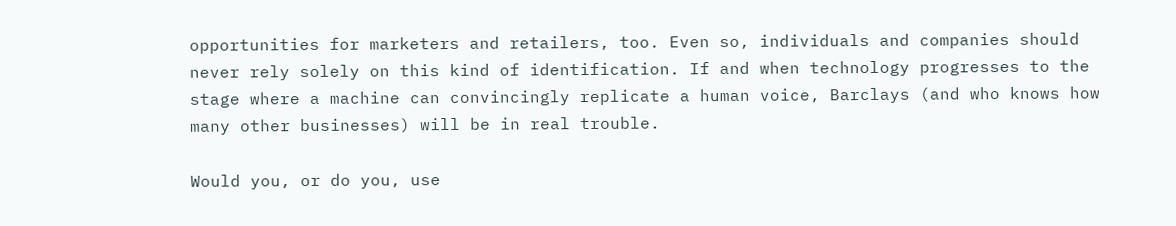opportunities for marketers and retailers, too. Even so, individuals and companies should never rely solely on this kind of identification. If and when technology progresses to the stage where a machine can convincingly replicate a human voice, Barclays (and who knows how many other businesses) will be in real trouble.

Would you, or do you, use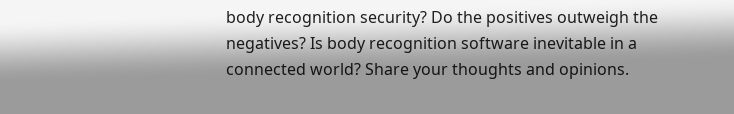body recognition security? Do the positives outweigh the negatives? Is body recognition software inevitable in a connected world? Share your thoughts and opinions.